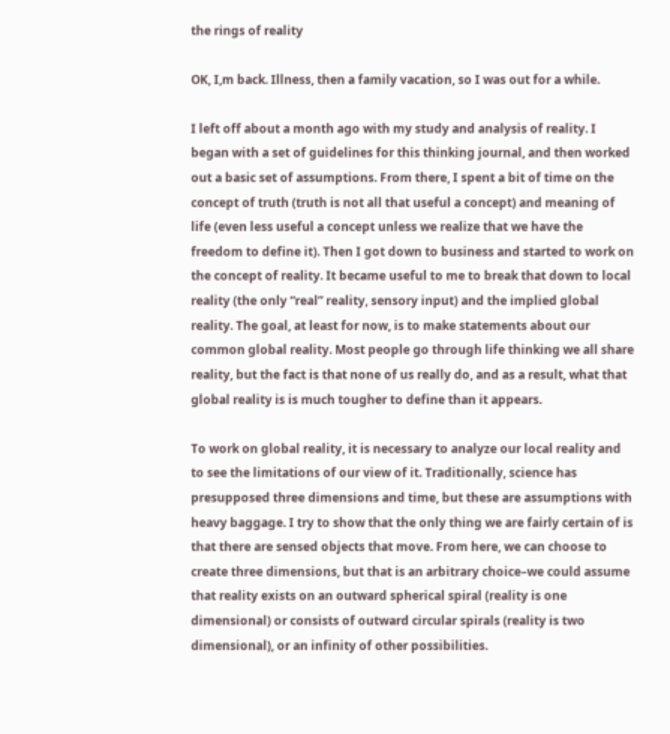the rings of reality

OK, I,m back. Illness, then a family vacation, so I was out for a while.

I left off about a month ago with my study and analysis of reality. I began with a set of guidelines for this thinking journal, and then worked out a basic set of assumptions. From there, I spent a bit of time on the concept of truth (truth is not all that useful a concept) and meaning of life (even less useful a concept unless we realize that we have the freedom to define it). Then I got down to business and started to work on the concept of reality. It became useful to me to break that down to local reality (the only “real” reality, sensory input) and the implied global reality. The goal, at least for now, is to make statements about our common global reality. Most people go through life thinking we all share reality, but the fact is that none of us really do, and as a result, what that global reality is is much tougher to define than it appears.

To work on global reality, it is necessary to analyze our local reality and to see the limitations of our view of it. Traditionally, science has presupposed three dimensions and time, but these are assumptions with heavy baggage. I try to show that the only thing we are fairly certain of is that there are sensed objects that move. From here, we can choose to create three dimensions, but that is an arbitrary choice–we could assume that reality exists on an outward spherical spiral (reality is one dimensional) or consists of outward circular spirals (reality is two dimensional), or an infinity of other possibilities.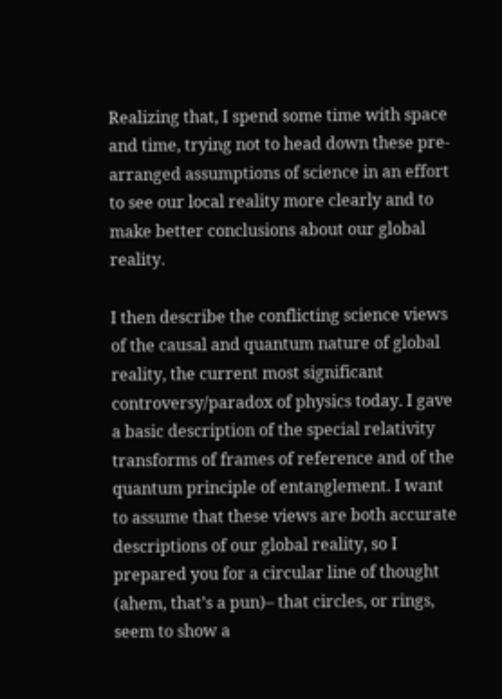Realizing that, I spend some time with space and time, trying not to head down these pre-arranged assumptions of science in an effort to see our local reality more clearly and to make better conclusions about our global reality.

I then describe the conflicting science views of the causal and quantum nature of global reality, the current most significant controversy/paradox of physics today. I gave a basic description of the special relativity transforms of frames of reference and of the quantum principle of entanglement. I want to assume that these views are both accurate descriptions of our global reality, so I prepared you for a circular line of thought (ahem, that’s a pun)– that circles, or rings, seem to show a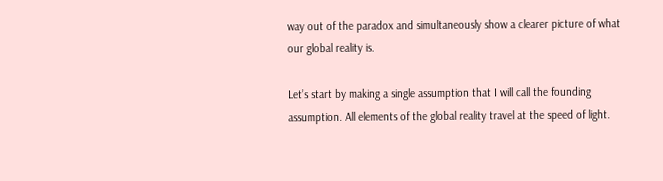way out of the paradox and simultaneously show a clearer picture of what our global reality is.

Let’s start by making a single assumption that I will call the founding assumption. All elements of the global reality travel at the speed of light.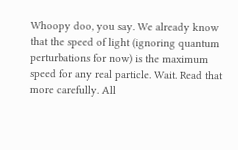Whoopy doo, you say. We already know that the speed of light (ignoring quantum perturbations for now) is the maximum speed for any real particle. Wait. Read that more carefully. All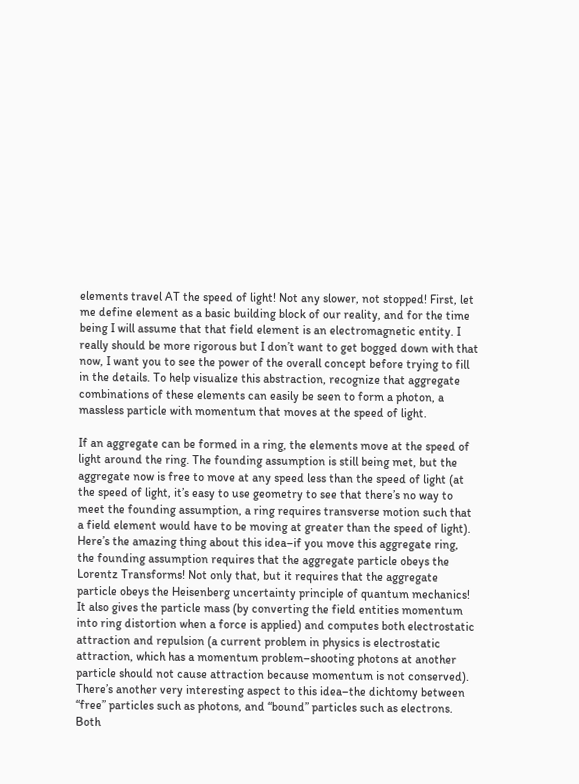elements travel AT the speed of light! Not any slower, not stopped! First, let me define element as a basic building block of our reality, and for the time being I will assume that that field element is an electromagnetic entity. I really should be more rigorous but I don’t want to get bogged down with that now, I want you to see the power of the overall concept before trying to fill in the details. To help visualize this abstraction, recognize that aggregate combinations of these elements can easily be seen to form a photon, a massless particle with momentum that moves at the speed of light.

If an aggregate can be formed in a ring, the elements move at the speed of light around the ring. The founding assumption is still being met, but the aggregate now is free to move at any speed less than the speed of light (at the speed of light, it’s easy to use geometry to see that there’s no way to meet the founding assumption, a ring requires transverse motion such that a field element would have to be moving at greater than the speed of light). Here’s the amazing thing about this idea–if you move this aggregate ring, the founding assumption requires that the aggregate particle obeys the Lorentz Transforms! Not only that, but it requires that the aggregate particle obeys the Heisenberg uncertainty principle of quantum mechanics! It also gives the particle mass (by converting the field entities momentum into ring distortion when a force is applied) and computes both electrostatic attraction and repulsion (a current problem in physics is electrostatic attraction, which has a momentum problem–shooting photons at another particle should not cause attraction because momentum is not conserved). There’s another very interesting aspect to this idea–the dichtomy between “free” particles such as photons, and “bound” particles such as electrons. Both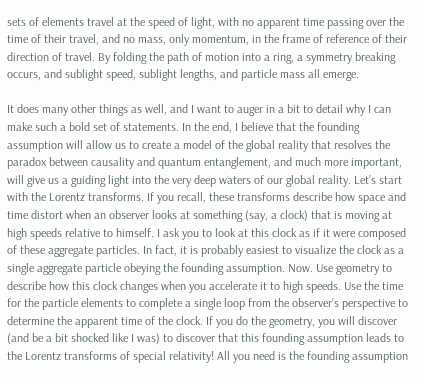sets of elements travel at the speed of light, with no apparent time passing over the time of their travel, and no mass, only momentum, in the frame of reference of their direction of travel. By folding the path of motion into a ring, a symmetry breaking occurs, and sublight speed, sublight lengths, and particle mass all emerge.

It does many other things as well, and I want to auger in a bit to detail why I can make such a bold set of statements. In the end, I believe that the founding assumption will allow us to create a model of the global reality that resolves the paradox between causality and quantum entanglement, and much more important, will give us a guiding light into the very deep waters of our global reality. Let’s start with the Lorentz transforms. If you recall, these transforms describe how space and time distort when an observer looks at something (say, a clock) that is moving at high speeds relative to himself. I ask you to look at this clock as if it were composed of these aggregate particles. In fact, it is probably easiest to visualize the clock as a single aggregate particle obeying the founding assumption. Now. Use geometry to describe how this clock changes when you accelerate it to high speeds. Use the time for the particle elements to complete a single loop from the observer’s perspective to determine the apparent time of the clock. If you do the geometry, you will discover (and be a bit shocked like I was) to discover that this founding assumption leads to the Lorentz transforms of special relativity! All you need is the founding assumption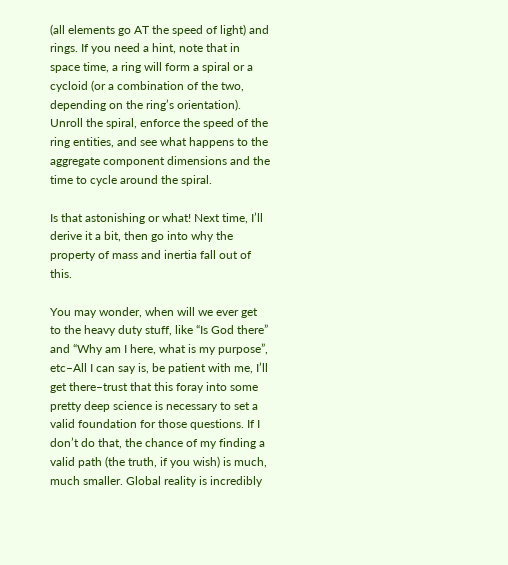(all elements go AT the speed of light) and rings. If you need a hint, note that in space time, a ring will form a spiral or a cycloid (or a combination of the two, depending on the ring’s orientation). Unroll the spiral, enforce the speed of the ring entities, and see what happens to the aggregate component dimensions and the time to cycle around the spiral.

Is that astonishing or what! Next time, I’ll derive it a bit, then go into why the property of mass and inertia fall out of this.

You may wonder, when will we ever get to the heavy duty stuff, like “Is God there” and “Why am I here, what is my purpose”, etc–All I can say is, be patient with me, I’ll get there–trust that this foray into some pretty deep science is necessary to set a valid foundation for those questions. If I don’t do that, the chance of my finding a valid path (the truth, if you wish) is much, much smaller. Global reality is incredibly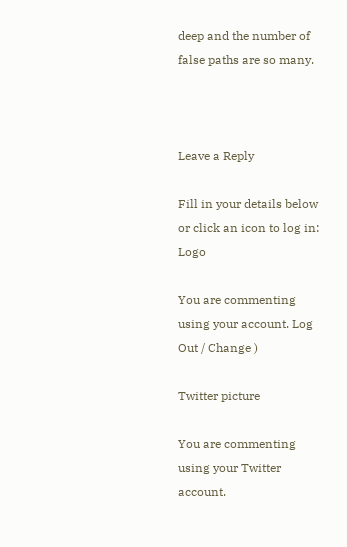deep and the number of false paths are so many.



Leave a Reply

Fill in your details below or click an icon to log in: Logo

You are commenting using your account. Log Out / Change )

Twitter picture

You are commenting using your Twitter account.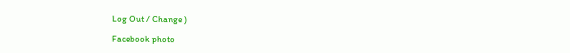Log Out / Change )

Facebook photo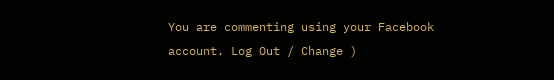You are commenting using your Facebook account. Log Out / Change )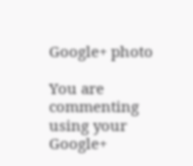Google+ photo

You are commenting using your Google+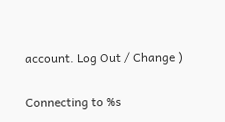account. Log Out / Change )

Connecting to %s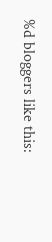%d bloggers like this: